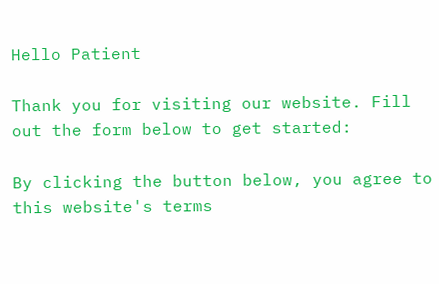Hello Patient

Thank you for visiting our website. Fill out the form below to get started:

By clicking the button below, you agree to this website's terms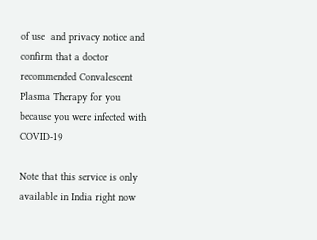of use  and privacy notice and confirm that a doctor recommended Convalescent Plasma Therapy for you because you were infected with COVID-19

Note that this service is only available in India right now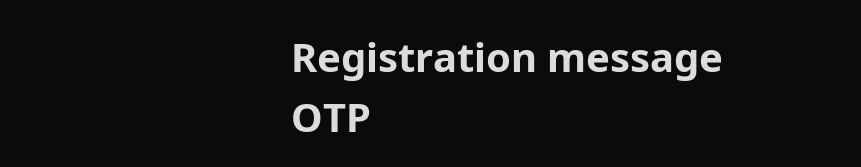Registration message
OTP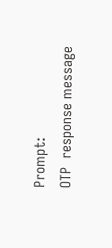Prompt:
OTP  response message